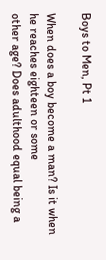Boys to Men, Pt 1

When does a boy become a man? Is it when he reaches eighteen or some
other age? Does adulthood equal being a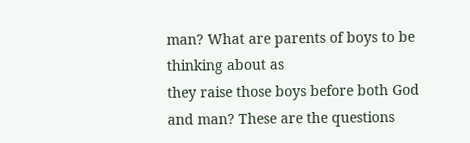man? What are parents of boys to be thinking about as
they raise those boys before both God and man? These are the questions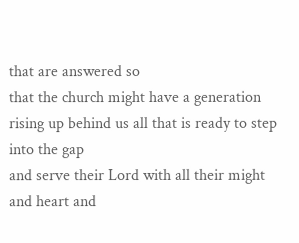that are answered so
that the church might have a generation rising up behind us all that is ready to step into the gap
and serve their Lord with all their might and heart and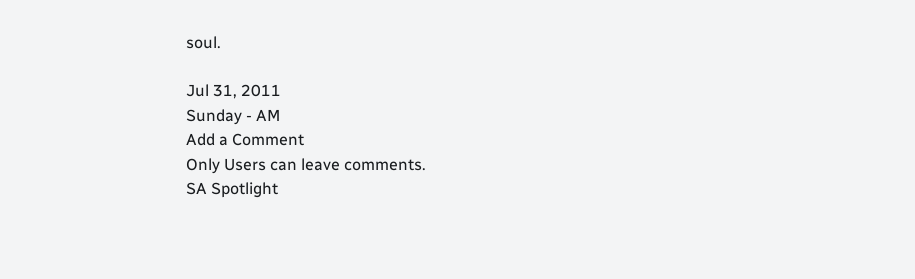soul.

Jul 31, 2011
Sunday - AM
Add a Comment
Only Users can leave comments.
SA Spotlight